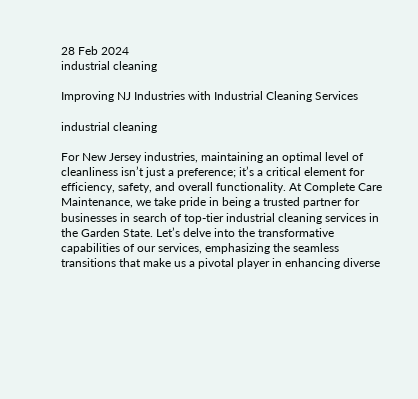28 Feb 2024
industrial cleaning

Improving NJ Industries with Industrial Cleaning Services

industrial cleaning

For New Jersey industries, maintaining an optimal level of cleanliness isn’t just a preference; it’s a critical element for efficiency, safety, and overall functionality. At Complete Care Maintenance, we take pride in being a trusted partner for businesses in search of top-tier industrial cleaning services in the Garden State. Let’s delve into the transformative capabilities of our services, emphasizing the seamless transitions that make us a pivotal player in enhancing diverse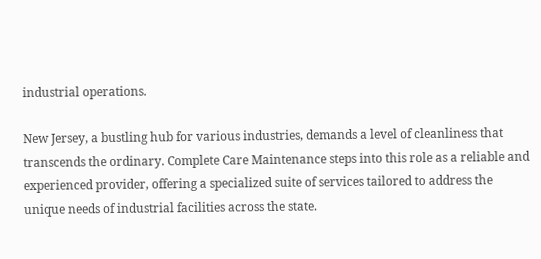industrial operations.

New Jersey, a bustling hub for various industries, demands a level of cleanliness that transcends the ordinary. Complete Care Maintenance steps into this role as a reliable and experienced provider, offering a specialized suite of services tailored to address the unique needs of industrial facilities across the state.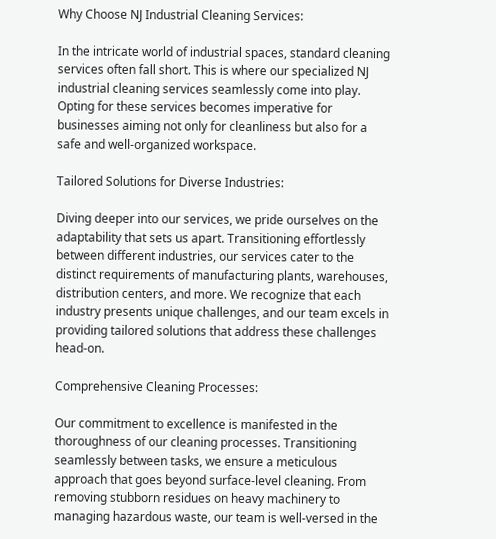Why Choose NJ Industrial Cleaning Services:

In the intricate world of industrial spaces, standard cleaning services often fall short. This is where our specialized NJ industrial cleaning services seamlessly come into play. Opting for these services becomes imperative for businesses aiming not only for cleanliness but also for a safe and well-organized workspace.

Tailored Solutions for Diverse Industries:

Diving deeper into our services, we pride ourselves on the adaptability that sets us apart. Transitioning effortlessly between different industries, our services cater to the distinct requirements of manufacturing plants, warehouses, distribution centers, and more. We recognize that each industry presents unique challenges, and our team excels in providing tailored solutions that address these challenges head-on.

Comprehensive Cleaning Processes:

Our commitment to excellence is manifested in the thoroughness of our cleaning processes. Transitioning seamlessly between tasks, we ensure a meticulous approach that goes beyond surface-level cleaning. From removing stubborn residues on heavy machinery to managing hazardous waste, our team is well-versed in the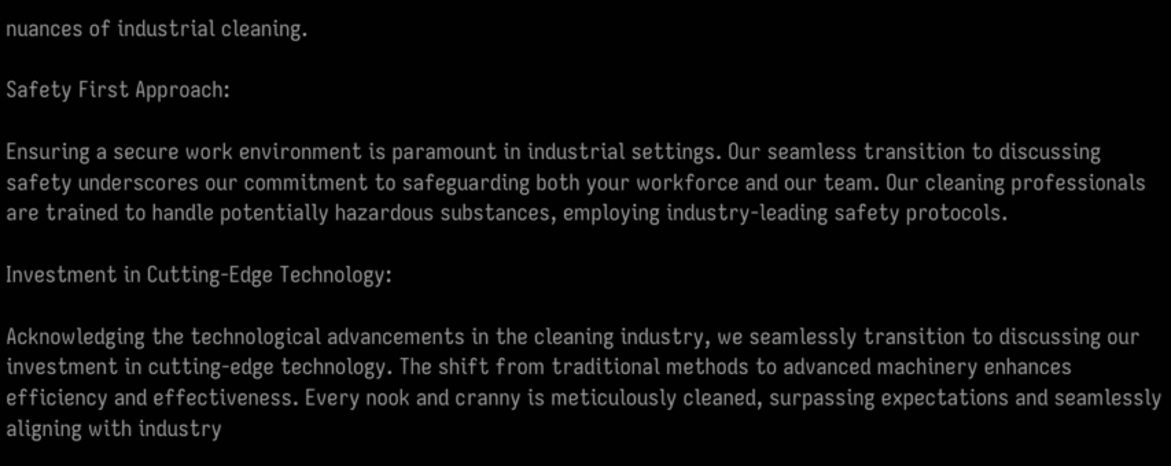nuances of industrial cleaning.

Safety First Approach:

Ensuring a secure work environment is paramount in industrial settings. Our seamless transition to discussing safety underscores our commitment to safeguarding both your workforce and our team. Our cleaning professionals are trained to handle potentially hazardous substances, employing industry-leading safety protocols.

Investment in Cutting-Edge Technology:

Acknowledging the technological advancements in the cleaning industry, we seamlessly transition to discussing our investment in cutting-edge technology. The shift from traditional methods to advanced machinery enhances efficiency and effectiveness. Every nook and cranny is meticulously cleaned, surpassing expectations and seamlessly aligning with industry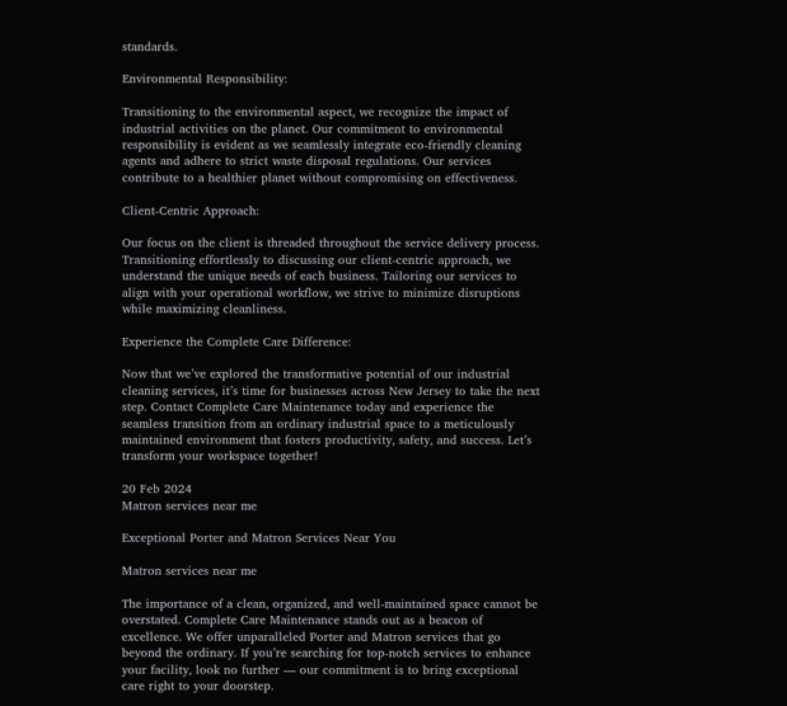standards.

Environmental Responsibility:

Transitioning to the environmental aspect, we recognize the impact of industrial activities on the planet. Our commitment to environmental responsibility is evident as we seamlessly integrate eco-friendly cleaning agents and adhere to strict waste disposal regulations. Our services contribute to a healthier planet without compromising on effectiveness.

Client-Centric Approach:

Our focus on the client is threaded throughout the service delivery process. Transitioning effortlessly to discussing our client-centric approach, we understand the unique needs of each business. Tailoring our services to align with your operational workflow, we strive to minimize disruptions while maximizing cleanliness.

Experience the Complete Care Difference:

Now that we’ve explored the transformative potential of our industrial cleaning services, it’s time for businesses across New Jersey to take the next step. Contact Complete Care Maintenance today and experience the seamless transition from an ordinary industrial space to a meticulously maintained environment that fosters productivity, safety, and success. Let’s transform your workspace together!

20 Feb 2024
Matron services near me

Exceptional Porter and Matron Services Near You

Matron services near me

The importance of a clean, organized, and well-maintained space cannot be overstated. Complete Care Maintenance stands out as a beacon of excellence. We offer unparalleled Porter and Matron services that go beyond the ordinary. If you’re searching for top-notch services to enhance your facility, look no further — our commitment is to bring exceptional care right to your doorstep.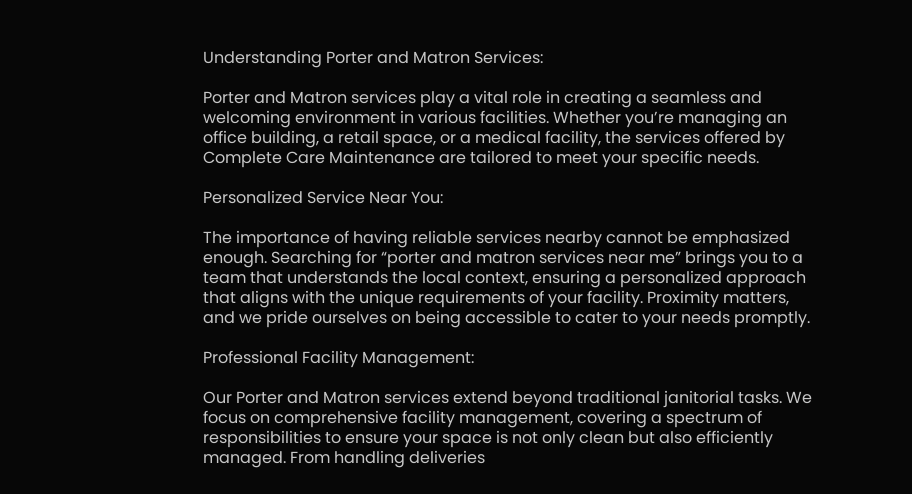Understanding Porter and Matron Services:

Porter and Matron services play a vital role in creating a seamless and welcoming environment in various facilities. Whether you’re managing an office building, a retail space, or a medical facility, the services offered by Complete Care Maintenance are tailored to meet your specific needs.

Personalized Service Near You:

The importance of having reliable services nearby cannot be emphasized enough. Searching for “porter and matron services near me” brings you to a team that understands the local context, ensuring a personalized approach that aligns with the unique requirements of your facility. Proximity matters, and we pride ourselves on being accessible to cater to your needs promptly.

Professional Facility Management:

Our Porter and Matron services extend beyond traditional janitorial tasks. We focus on comprehensive facility management, covering a spectrum of responsibilities to ensure your space is not only clean but also efficiently managed. From handling deliveries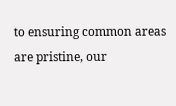to ensuring common areas are pristine, our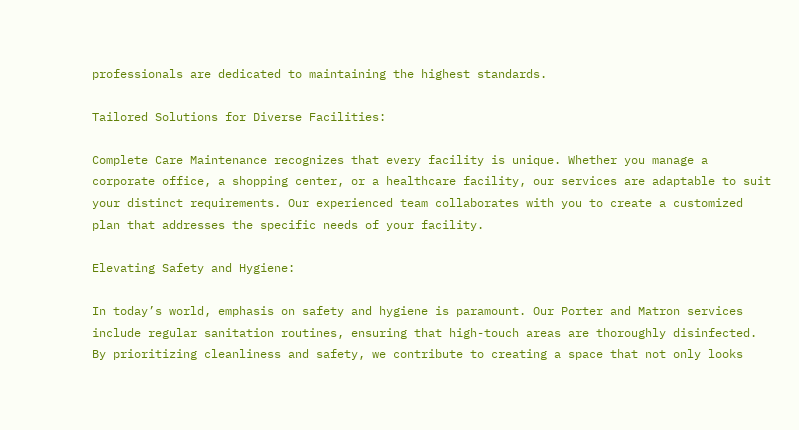professionals are dedicated to maintaining the highest standards.

Tailored Solutions for Diverse Facilities:

Complete Care Maintenance recognizes that every facility is unique. Whether you manage a corporate office, a shopping center, or a healthcare facility, our services are adaptable to suit your distinct requirements. Our experienced team collaborates with you to create a customized plan that addresses the specific needs of your facility.

Elevating Safety and Hygiene:

In today’s world, emphasis on safety and hygiene is paramount. Our Porter and Matron services include regular sanitation routines, ensuring that high-touch areas are thoroughly disinfected. By prioritizing cleanliness and safety, we contribute to creating a space that not only looks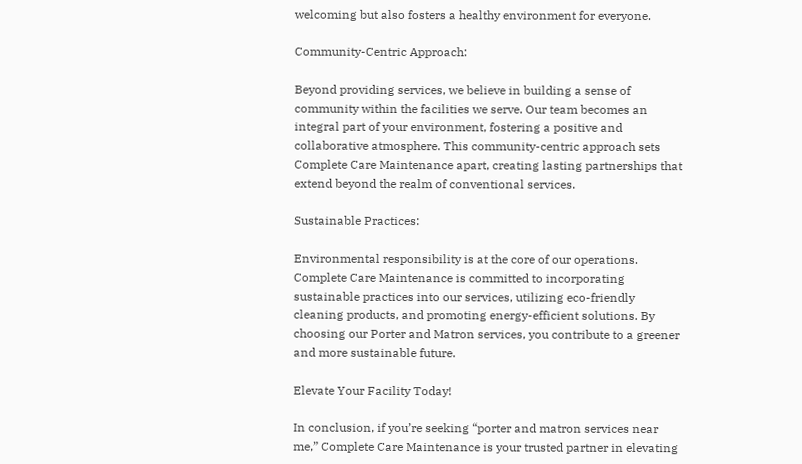welcoming but also fosters a healthy environment for everyone.

Community-Centric Approach:

Beyond providing services, we believe in building a sense of community within the facilities we serve. Our team becomes an integral part of your environment, fostering a positive and collaborative atmosphere. This community-centric approach sets Complete Care Maintenance apart, creating lasting partnerships that extend beyond the realm of conventional services.

Sustainable Practices:

Environmental responsibility is at the core of our operations. Complete Care Maintenance is committed to incorporating sustainable practices into our services, utilizing eco-friendly cleaning products, and promoting energy-efficient solutions. By choosing our Porter and Matron services, you contribute to a greener and more sustainable future.

Elevate Your Facility Today!

In conclusion, if you’re seeking “porter and matron services near me,” Complete Care Maintenance is your trusted partner in elevating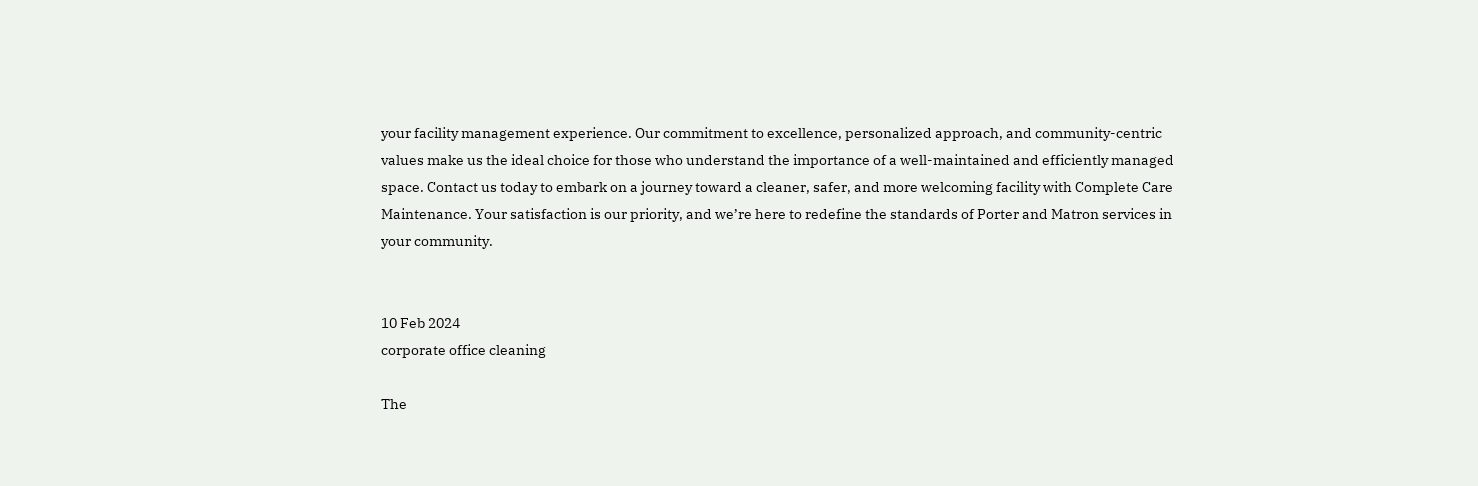your facility management experience. Our commitment to excellence, personalized approach, and community-centric values make us the ideal choice for those who understand the importance of a well-maintained and efficiently managed space. Contact us today to embark on a journey toward a cleaner, safer, and more welcoming facility with Complete Care Maintenance. Your satisfaction is our priority, and we’re here to redefine the standards of Porter and Matron services in your community.


10 Feb 2024
corporate office cleaning

The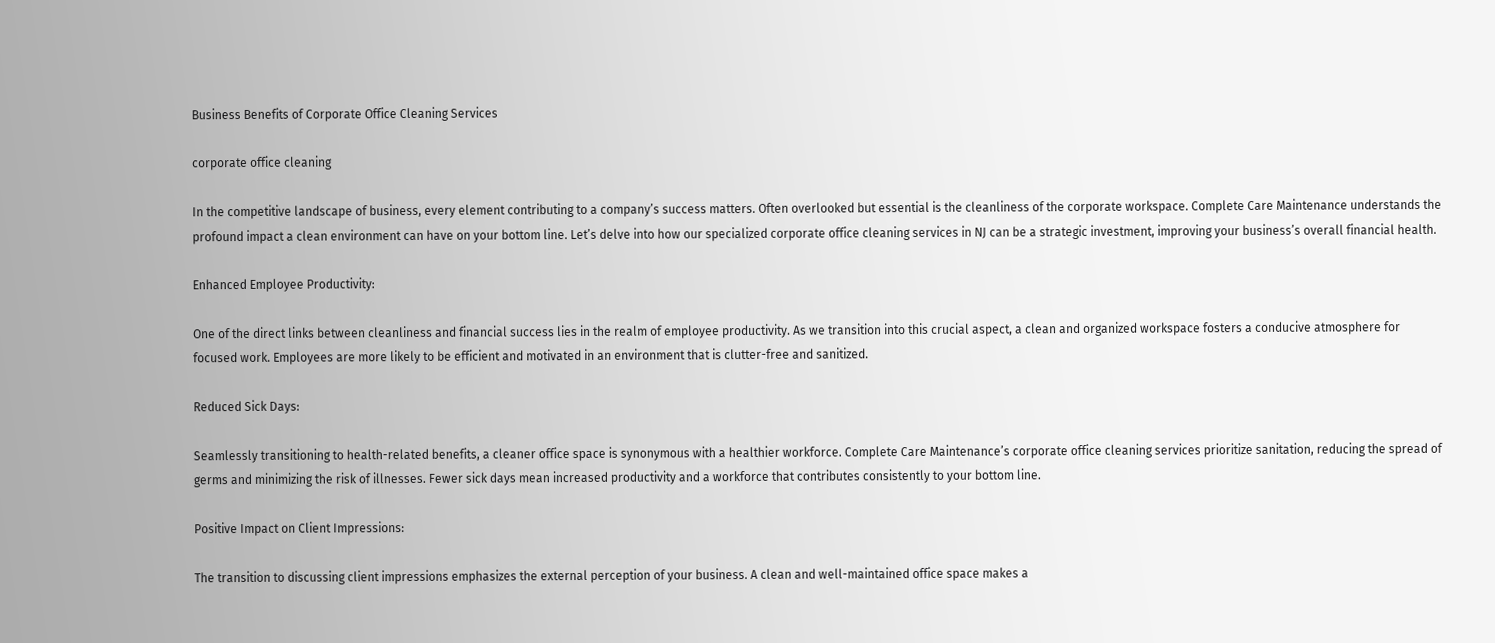Business Benefits of Corporate Office Cleaning Services

corporate office cleaning

In the competitive landscape of business, every element contributing to a company’s success matters. Often overlooked but essential is the cleanliness of the corporate workspace. Complete Care Maintenance understands the profound impact a clean environment can have on your bottom line. Let’s delve into how our specialized corporate office cleaning services in NJ can be a strategic investment, improving your business’s overall financial health.

Enhanced Employee Productivity:

One of the direct links between cleanliness and financial success lies in the realm of employee productivity. As we transition into this crucial aspect, a clean and organized workspace fosters a conducive atmosphere for focused work. Employees are more likely to be efficient and motivated in an environment that is clutter-free and sanitized.

Reduced Sick Days:

Seamlessly transitioning to health-related benefits, a cleaner office space is synonymous with a healthier workforce. Complete Care Maintenance’s corporate office cleaning services prioritize sanitation, reducing the spread of germs and minimizing the risk of illnesses. Fewer sick days mean increased productivity and a workforce that contributes consistently to your bottom line.

Positive Impact on Client Impressions:

The transition to discussing client impressions emphasizes the external perception of your business. A clean and well-maintained office space makes a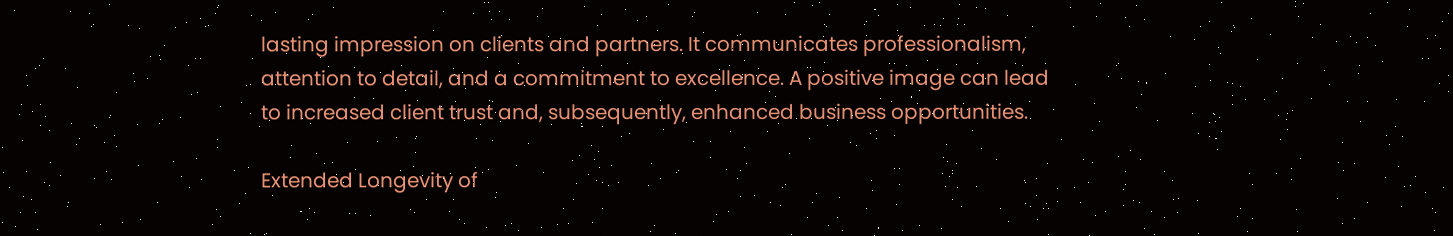lasting impression on clients and partners. It communicates professionalism, attention to detail, and a commitment to excellence. A positive image can lead to increased client trust and, subsequently, enhanced business opportunities.

Extended Longevity of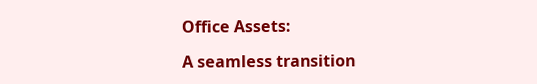Office Assets:

A seamless transition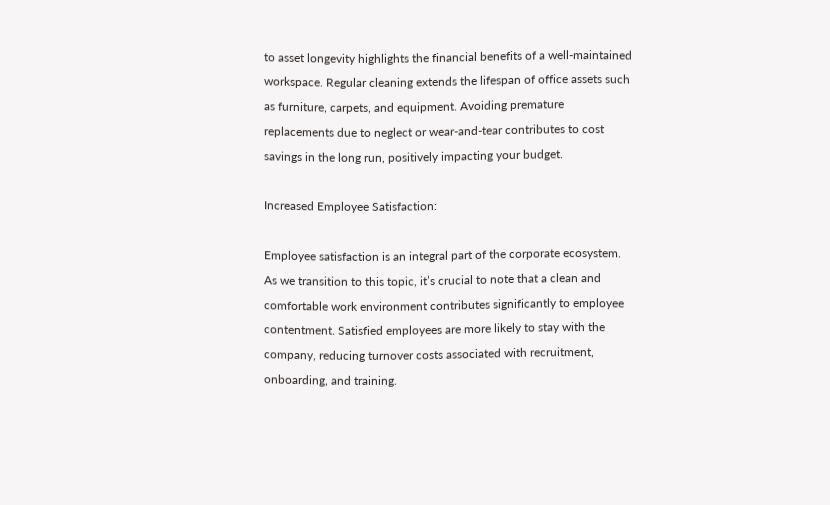to asset longevity highlights the financial benefits of a well-maintained workspace. Regular cleaning extends the lifespan of office assets such as furniture, carpets, and equipment. Avoiding premature replacements due to neglect or wear-and-tear contributes to cost savings in the long run, positively impacting your budget.

Increased Employee Satisfaction:

Employee satisfaction is an integral part of the corporate ecosystem. As we transition to this topic, it’s crucial to note that a clean and comfortable work environment contributes significantly to employee contentment. Satisfied employees are more likely to stay with the company, reducing turnover costs associated with recruitment, onboarding, and training.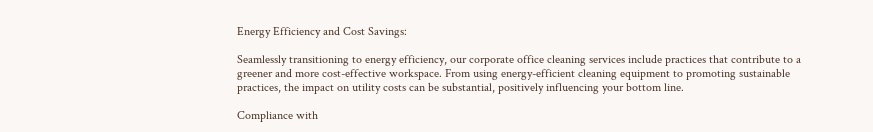Energy Efficiency and Cost Savings:

Seamlessly transitioning to energy efficiency, our corporate office cleaning services include practices that contribute to a greener and more cost-effective workspace. From using energy-efficient cleaning equipment to promoting sustainable practices, the impact on utility costs can be substantial, positively influencing your bottom line.

Compliance with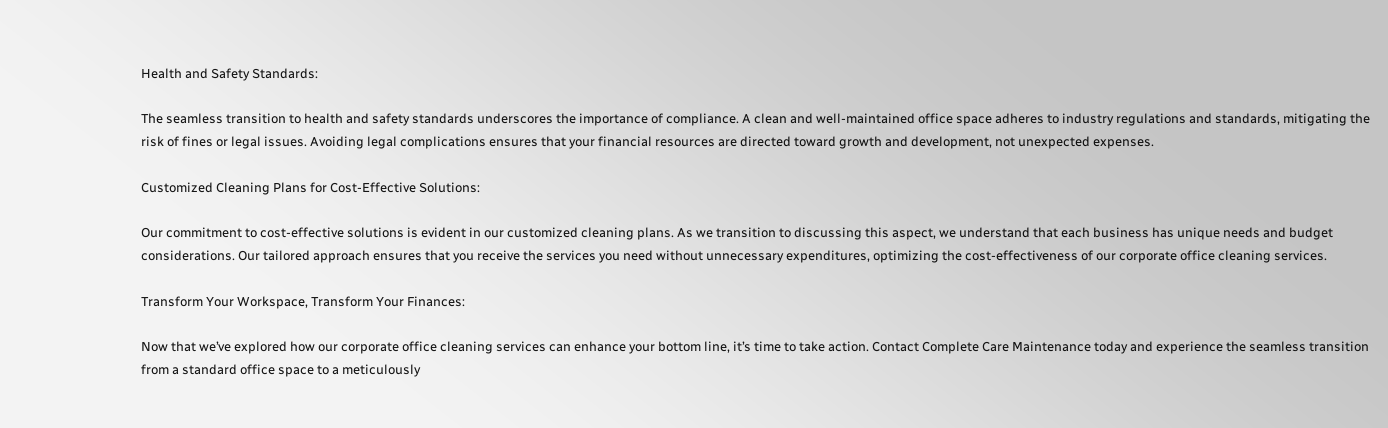Health and Safety Standards:

The seamless transition to health and safety standards underscores the importance of compliance. A clean and well-maintained office space adheres to industry regulations and standards, mitigating the risk of fines or legal issues. Avoiding legal complications ensures that your financial resources are directed toward growth and development, not unexpected expenses.

Customized Cleaning Plans for Cost-Effective Solutions:

Our commitment to cost-effective solutions is evident in our customized cleaning plans. As we transition to discussing this aspect, we understand that each business has unique needs and budget considerations. Our tailored approach ensures that you receive the services you need without unnecessary expenditures, optimizing the cost-effectiveness of our corporate office cleaning services.

Transform Your Workspace, Transform Your Finances:

Now that we’ve explored how our corporate office cleaning services can enhance your bottom line, it’s time to take action. Contact Complete Care Maintenance today and experience the seamless transition from a standard office space to a meticulously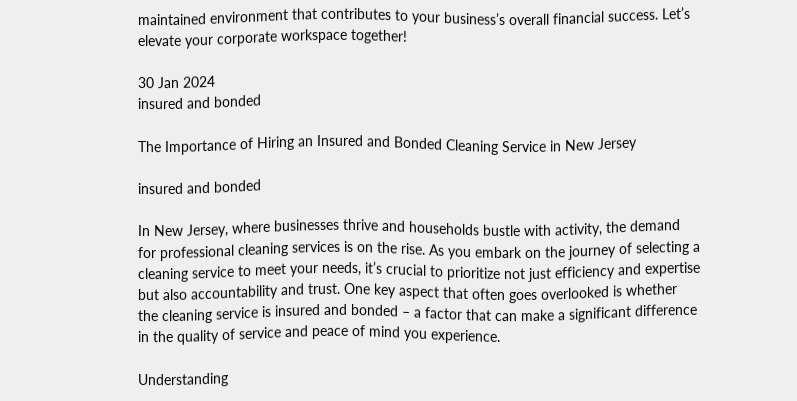maintained environment that contributes to your business’s overall financial success. Let’s elevate your corporate workspace together!

30 Jan 2024
insured and bonded

The Importance of Hiring an Insured and Bonded Cleaning Service in New Jersey

insured and bonded

In New Jersey, where businesses thrive and households bustle with activity, the demand for professional cleaning services is on the rise. As you embark on the journey of selecting a cleaning service to meet your needs, it’s crucial to prioritize not just efficiency and expertise but also accountability and trust. One key aspect that often goes overlooked is whether the cleaning service is insured and bonded – a factor that can make a significant difference in the quality of service and peace of mind you experience.

Understanding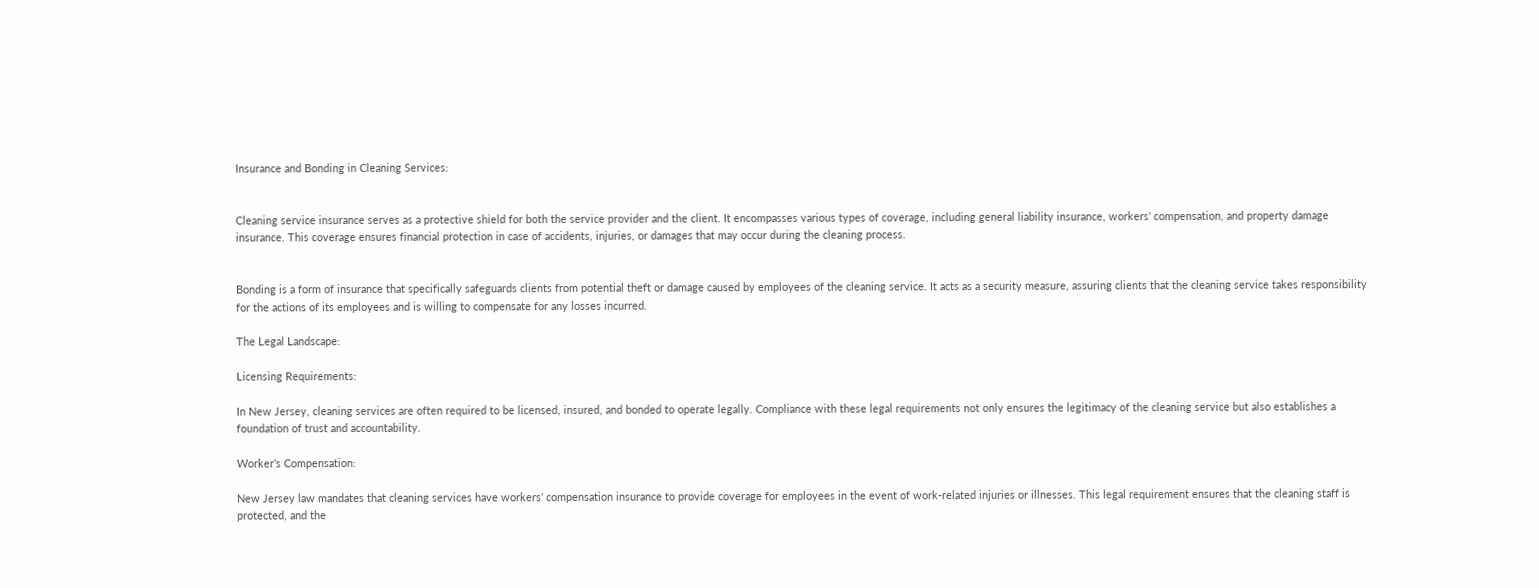Insurance and Bonding in Cleaning Services:


Cleaning service insurance serves as a protective shield for both the service provider and the client. It encompasses various types of coverage, including general liability insurance, workers’ compensation, and property damage insurance. This coverage ensures financial protection in case of accidents, injuries, or damages that may occur during the cleaning process.


Bonding is a form of insurance that specifically safeguards clients from potential theft or damage caused by employees of the cleaning service. It acts as a security measure, assuring clients that the cleaning service takes responsibility for the actions of its employees and is willing to compensate for any losses incurred.

The Legal Landscape:

Licensing Requirements:

In New Jersey, cleaning services are often required to be licensed, insured, and bonded to operate legally. Compliance with these legal requirements not only ensures the legitimacy of the cleaning service but also establishes a foundation of trust and accountability.

Worker’s Compensation:

New Jersey law mandates that cleaning services have workers’ compensation insurance to provide coverage for employees in the event of work-related injuries or illnesses. This legal requirement ensures that the cleaning staff is protected, and the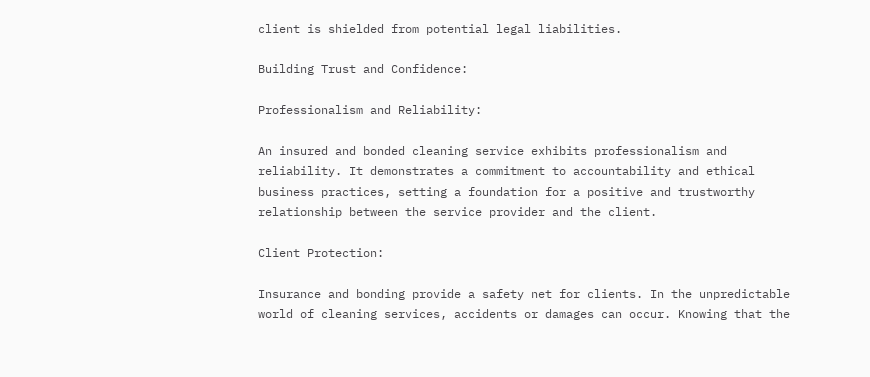client is shielded from potential legal liabilities.

Building Trust and Confidence:

Professionalism and Reliability:

An insured and bonded cleaning service exhibits professionalism and reliability. It demonstrates a commitment to accountability and ethical business practices, setting a foundation for a positive and trustworthy relationship between the service provider and the client.

Client Protection:

Insurance and bonding provide a safety net for clients. In the unpredictable world of cleaning services, accidents or damages can occur. Knowing that the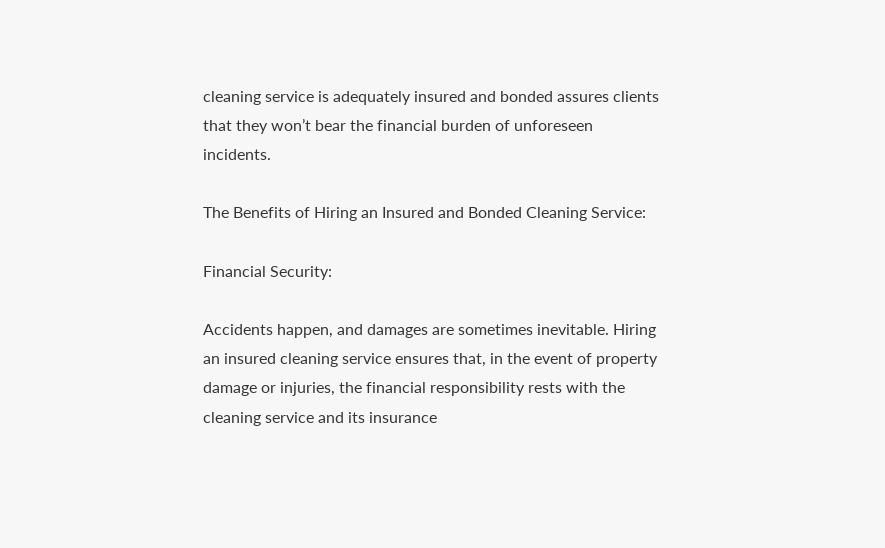cleaning service is adequately insured and bonded assures clients that they won’t bear the financial burden of unforeseen incidents.

The Benefits of Hiring an Insured and Bonded Cleaning Service:

Financial Security:

Accidents happen, and damages are sometimes inevitable. Hiring an insured cleaning service ensures that, in the event of property damage or injuries, the financial responsibility rests with the cleaning service and its insurance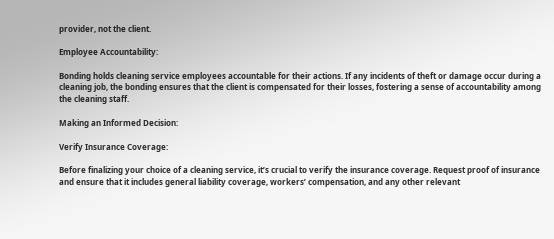provider, not the client.

Employee Accountability:

Bonding holds cleaning service employees accountable for their actions. If any incidents of theft or damage occur during a cleaning job, the bonding ensures that the client is compensated for their losses, fostering a sense of accountability among the cleaning staff.

Making an Informed Decision:

Verify Insurance Coverage:

Before finalizing your choice of a cleaning service, it’s crucial to verify the insurance coverage. Request proof of insurance and ensure that it includes general liability coverage, workers’ compensation, and any other relevant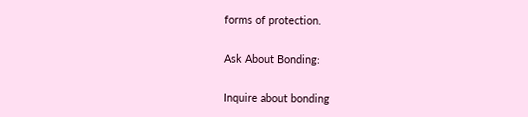forms of protection.

Ask About Bonding:

Inquire about bonding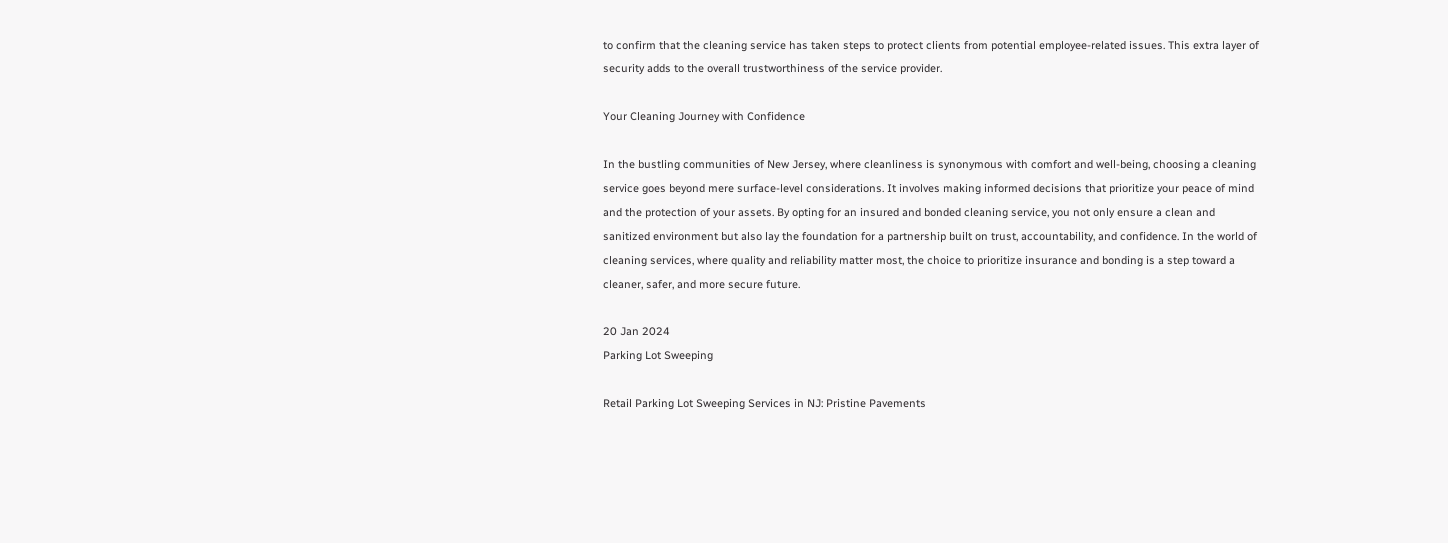to confirm that the cleaning service has taken steps to protect clients from potential employee-related issues. This extra layer of security adds to the overall trustworthiness of the service provider.

Your Cleaning Journey with Confidence

In the bustling communities of New Jersey, where cleanliness is synonymous with comfort and well-being, choosing a cleaning service goes beyond mere surface-level considerations. It involves making informed decisions that prioritize your peace of mind and the protection of your assets. By opting for an insured and bonded cleaning service, you not only ensure a clean and sanitized environment but also lay the foundation for a partnership built on trust, accountability, and confidence. In the world of cleaning services, where quality and reliability matter most, the choice to prioritize insurance and bonding is a step toward a cleaner, safer, and more secure future.

20 Jan 2024
Parking Lot Sweeping

Retail Parking Lot Sweeping Services in NJ: Pristine Pavements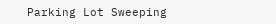Parking Lot Sweeping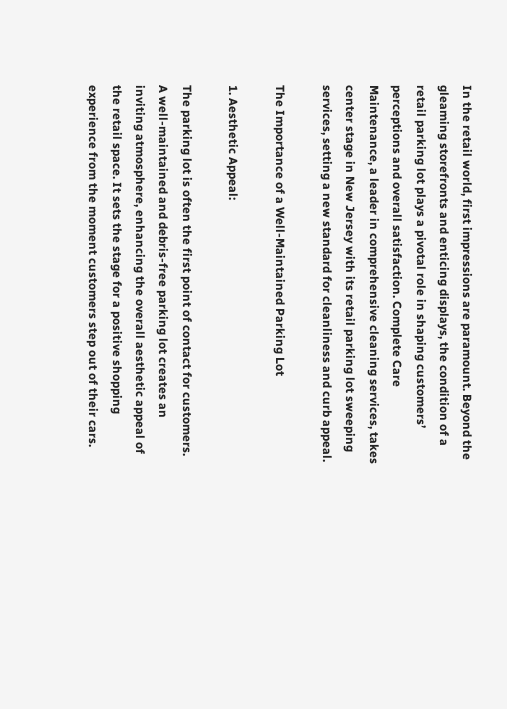In the retail world, first impressions are paramount. Beyond the gleaming storefronts and enticing displays, the condition of a retail parking lot plays a pivotal role in shaping customers’ perceptions and overall satisfaction. Complete Care Maintenance, a leader in comprehensive cleaning services, takes center stage in New Jersey with its retail parking lot sweeping services, setting a new standard for cleanliness and curb appeal.

The Importance of a Well-Maintained Parking Lot

1. Aesthetic Appeal:

The parking lot is often the first point of contact for customers. A well-maintained and debris-free parking lot creates an inviting atmosphere, enhancing the overall aesthetic appeal of the retail space. It sets the stage for a positive shopping experience from the moment customers step out of their cars.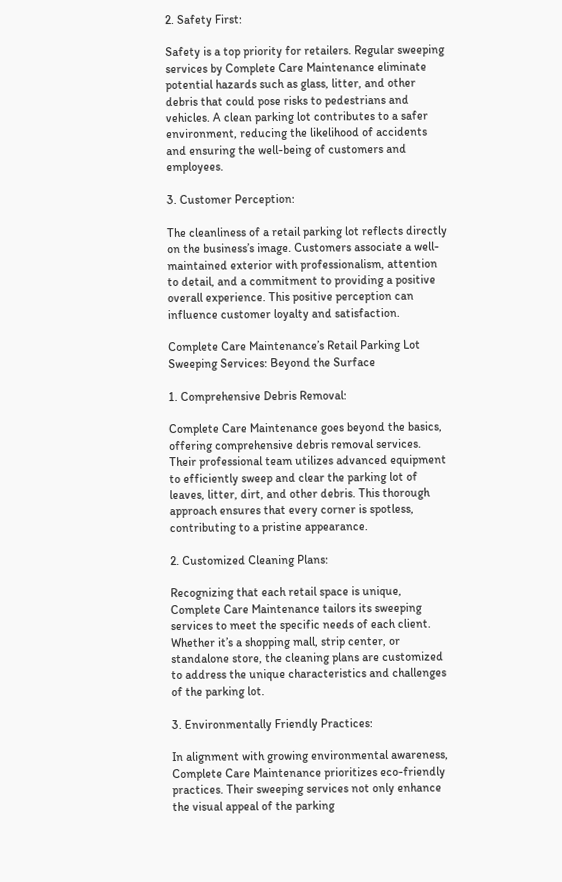2. Safety First:

Safety is a top priority for retailers. Regular sweeping services by Complete Care Maintenance eliminate potential hazards such as glass, litter, and other debris that could pose risks to pedestrians and vehicles. A clean parking lot contributes to a safer environment, reducing the likelihood of accidents and ensuring the well-being of customers and employees.

3. Customer Perception:

The cleanliness of a retail parking lot reflects directly on the business’s image. Customers associate a well-maintained exterior with professionalism, attention to detail, and a commitment to providing a positive overall experience. This positive perception can influence customer loyalty and satisfaction.

Complete Care Maintenance’s Retail Parking Lot Sweeping Services: Beyond the Surface

1. Comprehensive Debris Removal:

Complete Care Maintenance goes beyond the basics, offering comprehensive debris removal services. Their professional team utilizes advanced equipment to efficiently sweep and clear the parking lot of leaves, litter, dirt, and other debris. This thorough approach ensures that every corner is spotless, contributing to a pristine appearance.

2. Customized Cleaning Plans:

Recognizing that each retail space is unique, Complete Care Maintenance tailors its sweeping services to meet the specific needs of each client. Whether it’s a shopping mall, strip center, or standalone store, the cleaning plans are customized to address the unique characteristics and challenges of the parking lot.

3. Environmentally Friendly Practices:

In alignment with growing environmental awareness, Complete Care Maintenance prioritizes eco-friendly practices. Their sweeping services not only enhance the visual appeal of the parking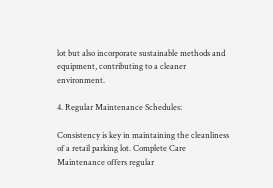lot but also incorporate sustainable methods and equipment, contributing to a cleaner environment.

4. Regular Maintenance Schedules:

Consistency is key in maintaining the cleanliness of a retail parking lot. Complete Care Maintenance offers regular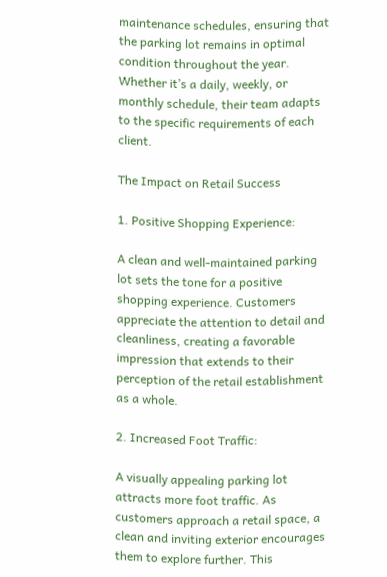maintenance schedules, ensuring that the parking lot remains in optimal condition throughout the year. Whether it’s a daily, weekly, or monthly schedule, their team adapts to the specific requirements of each client.

The Impact on Retail Success

1. Positive Shopping Experience:

A clean and well-maintained parking lot sets the tone for a positive shopping experience. Customers appreciate the attention to detail and cleanliness, creating a favorable impression that extends to their perception of the retail establishment as a whole.

2. Increased Foot Traffic:

A visually appealing parking lot attracts more foot traffic. As customers approach a retail space, a clean and inviting exterior encourages them to explore further. This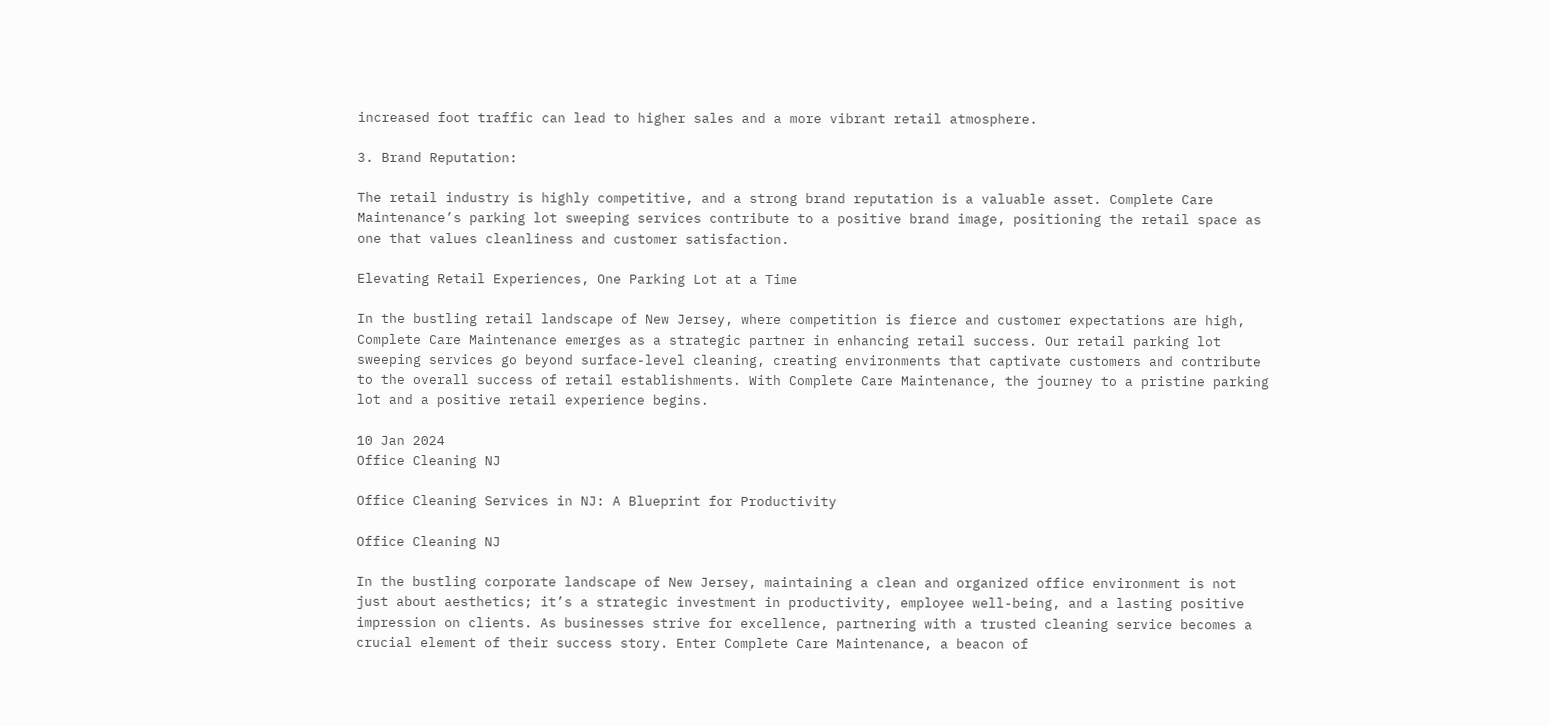increased foot traffic can lead to higher sales and a more vibrant retail atmosphere.

3. Brand Reputation:

The retail industry is highly competitive, and a strong brand reputation is a valuable asset. Complete Care Maintenance’s parking lot sweeping services contribute to a positive brand image, positioning the retail space as one that values cleanliness and customer satisfaction.

Elevating Retail Experiences, One Parking Lot at a Time

In the bustling retail landscape of New Jersey, where competition is fierce and customer expectations are high, Complete Care Maintenance emerges as a strategic partner in enhancing retail success. Our retail parking lot sweeping services go beyond surface-level cleaning, creating environments that captivate customers and contribute to the overall success of retail establishments. With Complete Care Maintenance, the journey to a pristine parking lot and a positive retail experience begins.

10 Jan 2024
Office Cleaning NJ

Office Cleaning Services in NJ: A Blueprint for Productivity

Office Cleaning NJ

In the bustling corporate landscape of New Jersey, maintaining a clean and organized office environment is not just about aesthetics; it’s a strategic investment in productivity, employee well-being, and a lasting positive impression on clients. As businesses strive for excellence, partnering with a trusted cleaning service becomes a crucial element of their success story. Enter Complete Care Maintenance, a beacon of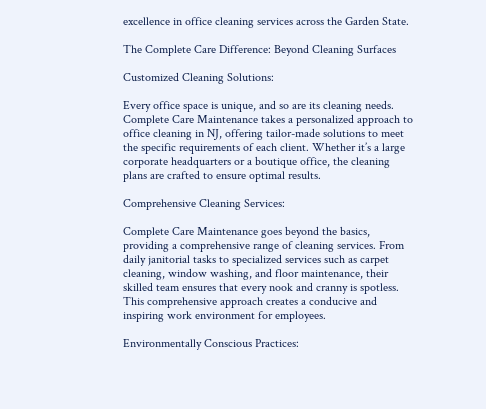excellence in office cleaning services across the Garden State.

The Complete Care Difference: Beyond Cleaning Surfaces

Customized Cleaning Solutions:

Every office space is unique, and so are its cleaning needs. Complete Care Maintenance takes a personalized approach to office cleaning in NJ, offering tailor-made solutions to meet the specific requirements of each client. Whether it’s a large corporate headquarters or a boutique office, the cleaning plans are crafted to ensure optimal results.

Comprehensive Cleaning Services:

Complete Care Maintenance goes beyond the basics, providing a comprehensive range of cleaning services. From daily janitorial tasks to specialized services such as carpet cleaning, window washing, and floor maintenance, their skilled team ensures that every nook and cranny is spotless. This comprehensive approach creates a conducive and inspiring work environment for employees.

Environmentally Conscious Practices: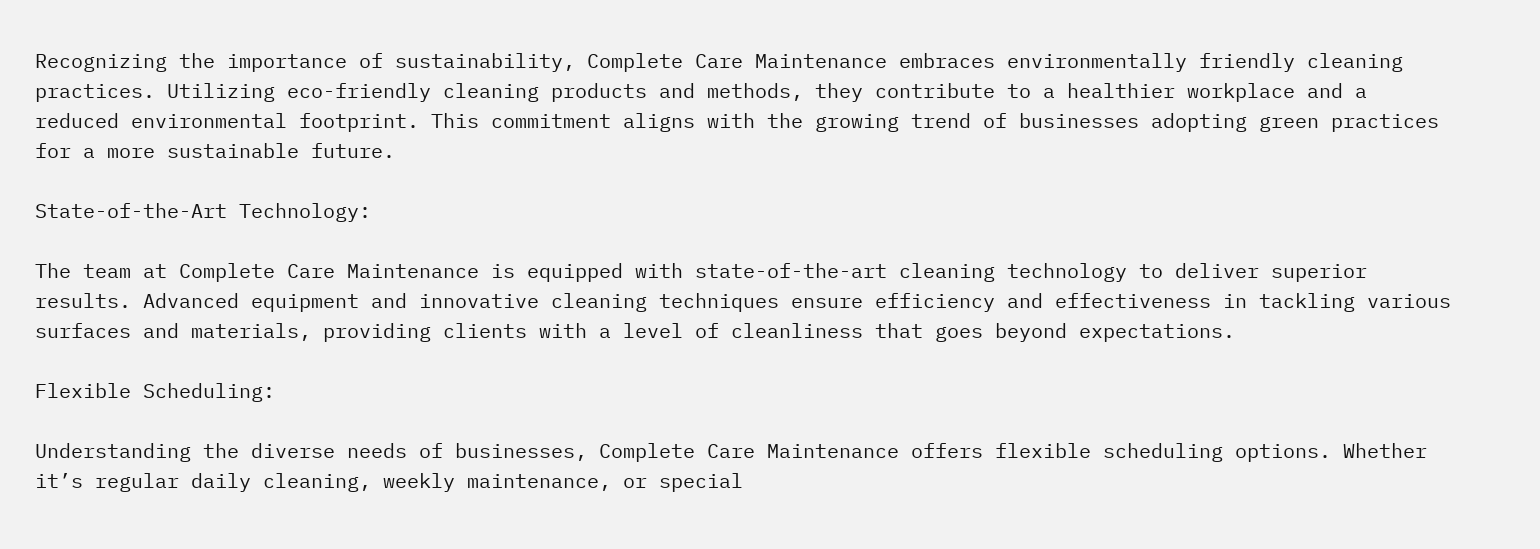Recognizing the importance of sustainability, Complete Care Maintenance embraces environmentally friendly cleaning practices. Utilizing eco-friendly cleaning products and methods, they contribute to a healthier workplace and a reduced environmental footprint. This commitment aligns with the growing trend of businesses adopting green practices for a more sustainable future.

State-of-the-Art Technology:

The team at Complete Care Maintenance is equipped with state-of-the-art cleaning technology to deliver superior results. Advanced equipment and innovative cleaning techniques ensure efficiency and effectiveness in tackling various surfaces and materials, providing clients with a level of cleanliness that goes beyond expectations.

Flexible Scheduling:

Understanding the diverse needs of businesses, Complete Care Maintenance offers flexible scheduling options. Whether it’s regular daily cleaning, weekly maintenance, or special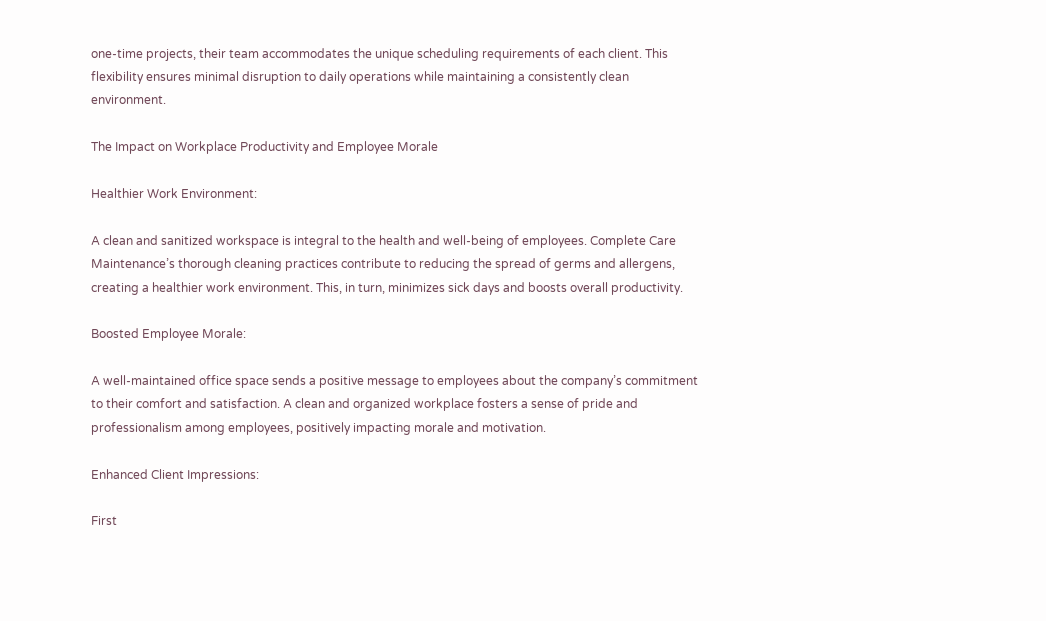one-time projects, their team accommodates the unique scheduling requirements of each client. This flexibility ensures minimal disruption to daily operations while maintaining a consistently clean environment.

The Impact on Workplace Productivity and Employee Morale

Healthier Work Environment:

A clean and sanitized workspace is integral to the health and well-being of employees. Complete Care Maintenance’s thorough cleaning practices contribute to reducing the spread of germs and allergens, creating a healthier work environment. This, in turn, minimizes sick days and boosts overall productivity.

Boosted Employee Morale:

A well-maintained office space sends a positive message to employees about the company’s commitment to their comfort and satisfaction. A clean and organized workplace fosters a sense of pride and professionalism among employees, positively impacting morale and motivation.

Enhanced Client Impressions:

First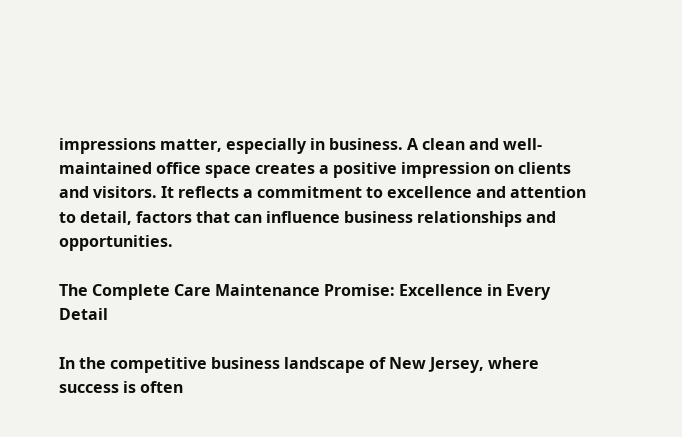impressions matter, especially in business. A clean and well-maintained office space creates a positive impression on clients and visitors. It reflects a commitment to excellence and attention to detail, factors that can influence business relationships and opportunities.

The Complete Care Maintenance Promise: Excellence in Every Detail

In the competitive business landscape of New Jersey, where success is often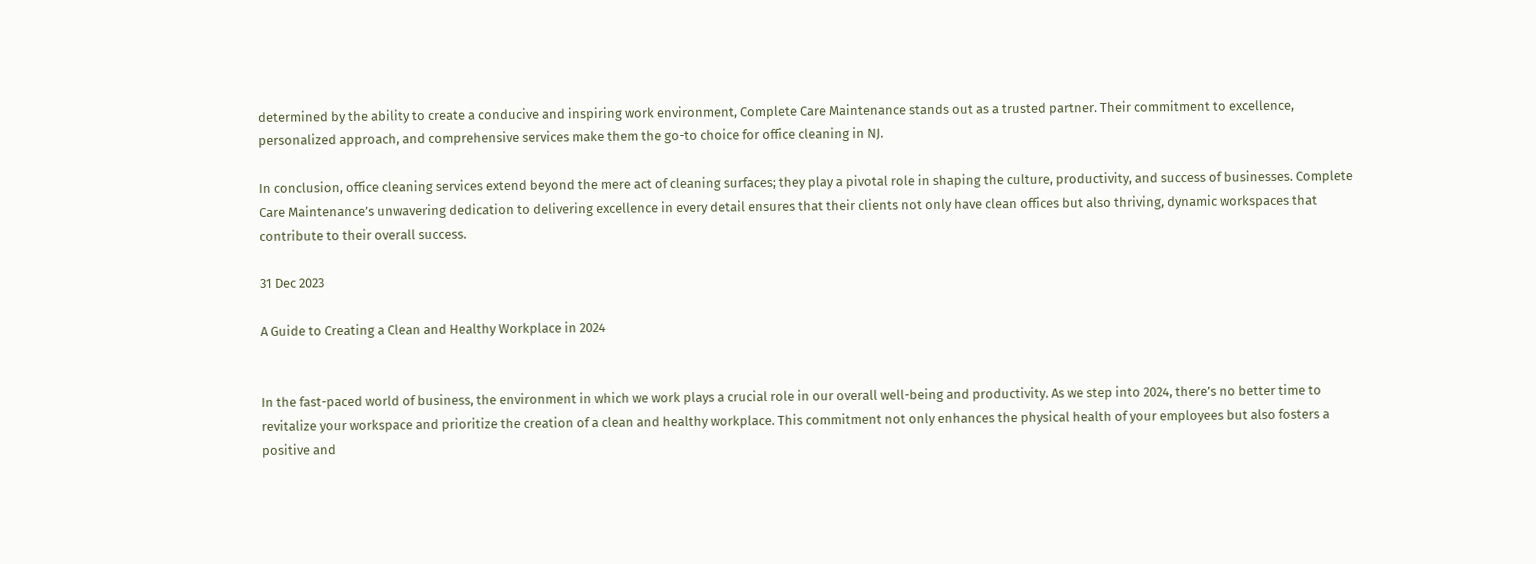determined by the ability to create a conducive and inspiring work environment, Complete Care Maintenance stands out as a trusted partner. Their commitment to excellence, personalized approach, and comprehensive services make them the go-to choice for office cleaning in NJ.

In conclusion, office cleaning services extend beyond the mere act of cleaning surfaces; they play a pivotal role in shaping the culture, productivity, and success of businesses. Complete Care Maintenance’s unwavering dedication to delivering excellence in every detail ensures that their clients not only have clean offices but also thriving, dynamic workspaces that contribute to their overall success.

31 Dec 2023

A Guide to Creating a Clean and Healthy Workplace in 2024


In the fast-paced world of business, the environment in which we work plays a crucial role in our overall well-being and productivity. As we step into 2024, there’s no better time to revitalize your workspace and prioritize the creation of a clean and healthy workplace. This commitment not only enhances the physical health of your employees but also fosters a positive and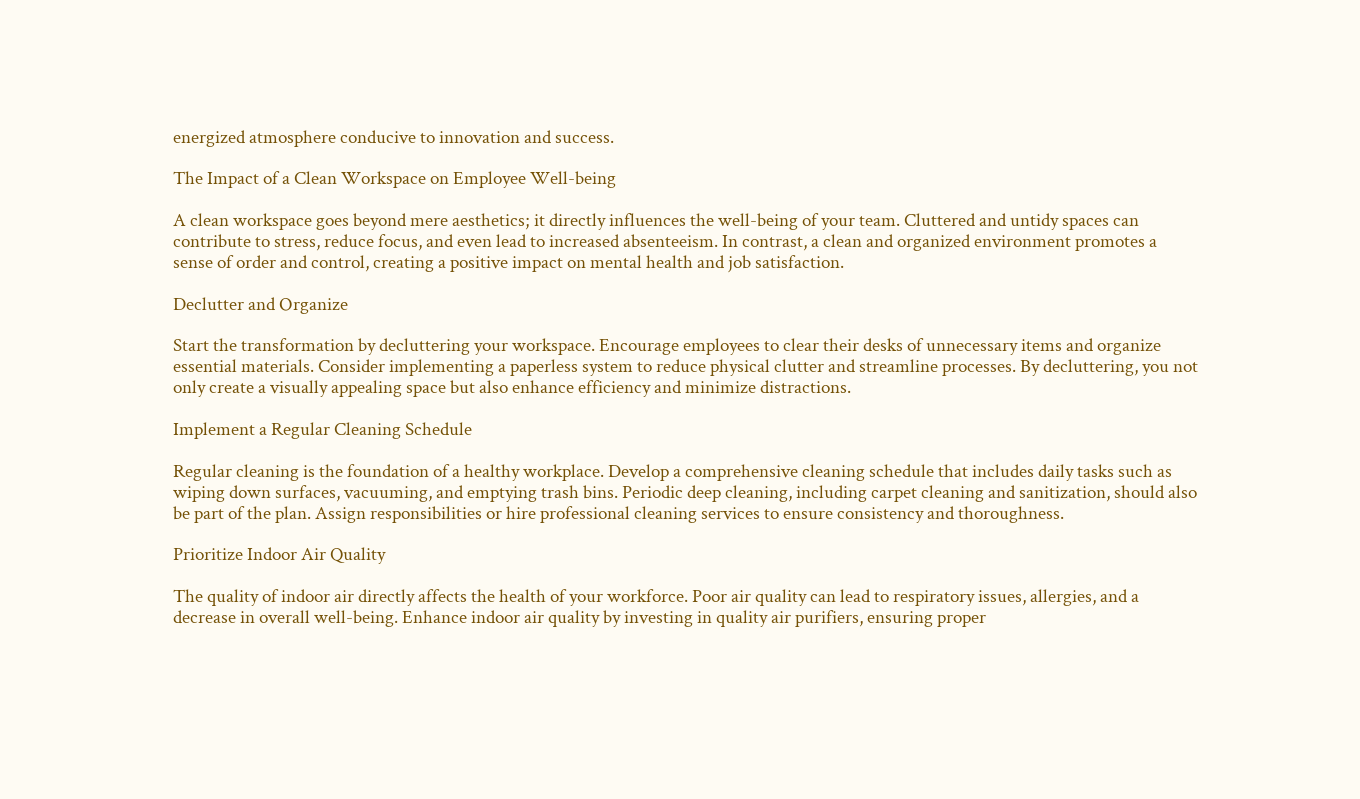energized atmosphere conducive to innovation and success.

The Impact of a Clean Workspace on Employee Well-being

A clean workspace goes beyond mere aesthetics; it directly influences the well-being of your team. Cluttered and untidy spaces can contribute to stress, reduce focus, and even lead to increased absenteeism. In contrast, a clean and organized environment promotes a sense of order and control, creating a positive impact on mental health and job satisfaction.

Declutter and Organize

Start the transformation by decluttering your workspace. Encourage employees to clear their desks of unnecessary items and organize essential materials. Consider implementing a paperless system to reduce physical clutter and streamline processes. By decluttering, you not only create a visually appealing space but also enhance efficiency and minimize distractions.

Implement a Regular Cleaning Schedule

Regular cleaning is the foundation of a healthy workplace. Develop a comprehensive cleaning schedule that includes daily tasks such as wiping down surfaces, vacuuming, and emptying trash bins. Periodic deep cleaning, including carpet cleaning and sanitization, should also be part of the plan. Assign responsibilities or hire professional cleaning services to ensure consistency and thoroughness.

Prioritize Indoor Air Quality

The quality of indoor air directly affects the health of your workforce. Poor air quality can lead to respiratory issues, allergies, and a decrease in overall well-being. Enhance indoor air quality by investing in quality air purifiers, ensuring proper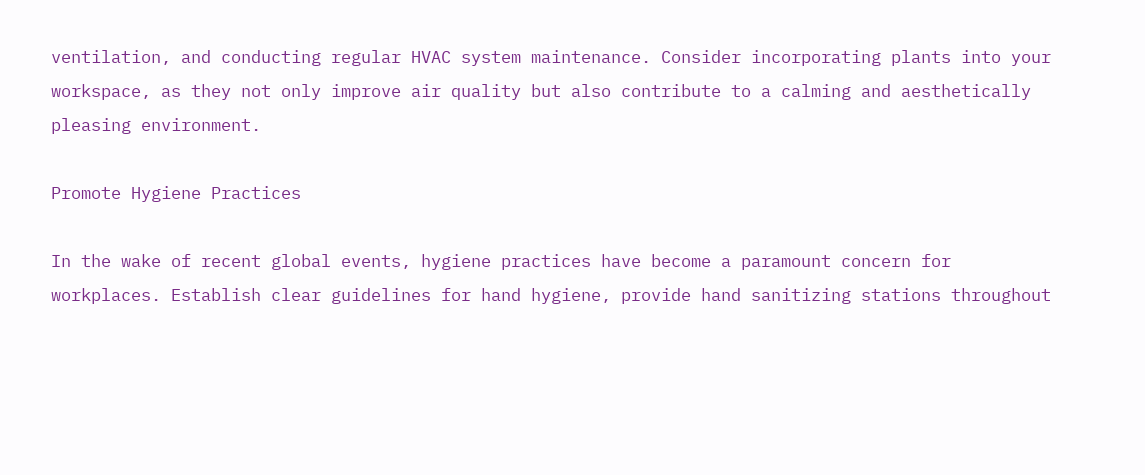ventilation, and conducting regular HVAC system maintenance. Consider incorporating plants into your workspace, as they not only improve air quality but also contribute to a calming and aesthetically pleasing environment.

Promote Hygiene Practices

In the wake of recent global events, hygiene practices have become a paramount concern for workplaces. Establish clear guidelines for hand hygiene, provide hand sanitizing stations throughout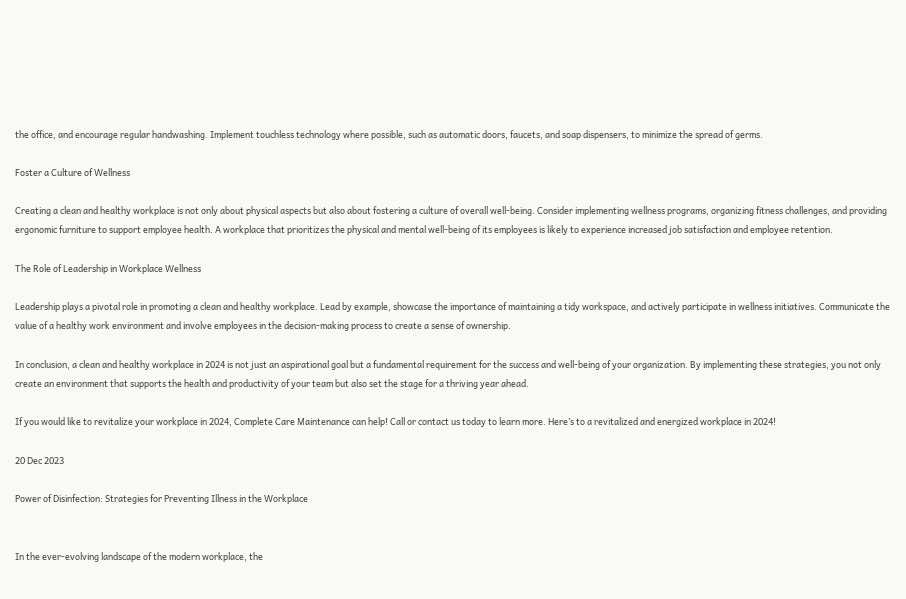the office, and encourage regular handwashing. Implement touchless technology where possible, such as automatic doors, faucets, and soap dispensers, to minimize the spread of germs.

Foster a Culture of Wellness

Creating a clean and healthy workplace is not only about physical aspects but also about fostering a culture of overall well-being. Consider implementing wellness programs, organizing fitness challenges, and providing ergonomic furniture to support employee health. A workplace that prioritizes the physical and mental well-being of its employees is likely to experience increased job satisfaction and employee retention.

The Role of Leadership in Workplace Wellness

Leadership plays a pivotal role in promoting a clean and healthy workplace. Lead by example, showcase the importance of maintaining a tidy workspace, and actively participate in wellness initiatives. Communicate the value of a healthy work environment and involve employees in the decision-making process to create a sense of ownership.

In conclusion, a clean and healthy workplace in 2024 is not just an aspirational goal but a fundamental requirement for the success and well-being of your organization. By implementing these strategies, you not only create an environment that supports the health and productivity of your team but also set the stage for a thriving year ahead.

If you would like to revitalize your workplace in 2024, Complete Care Maintenance can help! Call or contact us today to learn more. Here’s to a revitalized and energized workplace in 2024!

20 Dec 2023

Power of Disinfection: Strategies for Preventing Illness in the Workplace


In the ever-evolving landscape of the modern workplace, the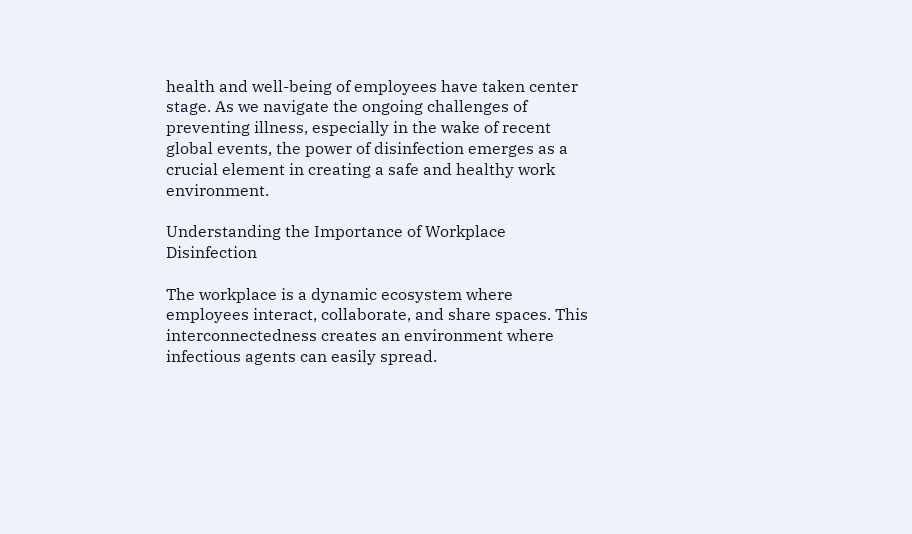health and well-being of employees have taken center stage. As we navigate the ongoing challenges of preventing illness, especially in the wake of recent global events, the power of disinfection emerges as a crucial element in creating a safe and healthy work environment.

Understanding the Importance of Workplace Disinfection

The workplace is a dynamic ecosystem where employees interact, collaborate, and share spaces. This interconnectedness creates an environment where infectious agents can easily spread.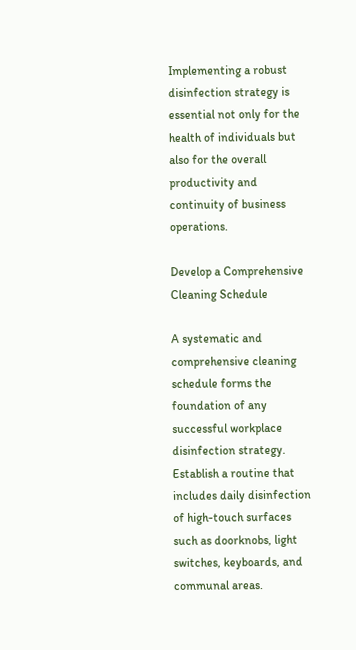Implementing a robust disinfection strategy is essential not only for the health of individuals but also for the overall productivity and continuity of business operations.

Develop a Comprehensive Cleaning Schedule

A systematic and comprehensive cleaning schedule forms the foundation of any successful workplace disinfection strategy. Establish a routine that includes daily disinfection of high-touch surfaces such as doorknobs, light switches, keyboards, and communal areas.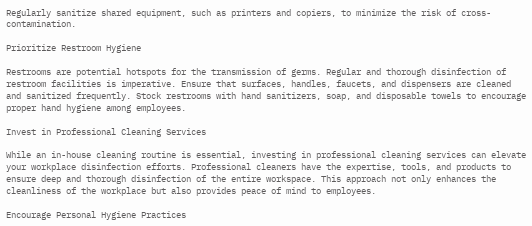Regularly sanitize shared equipment, such as printers and copiers, to minimize the risk of cross-contamination.

Prioritize Restroom Hygiene

Restrooms are potential hotspots for the transmission of germs. Regular and thorough disinfection of restroom facilities is imperative. Ensure that surfaces, handles, faucets, and dispensers are cleaned and sanitized frequently. Stock restrooms with hand sanitizers, soap, and disposable towels to encourage proper hand hygiene among employees.

Invest in Professional Cleaning Services

While an in-house cleaning routine is essential, investing in professional cleaning services can elevate your workplace disinfection efforts. Professional cleaners have the expertise, tools, and products to ensure deep and thorough disinfection of the entire workspace. This approach not only enhances the cleanliness of the workplace but also provides peace of mind to employees.

Encourage Personal Hygiene Practices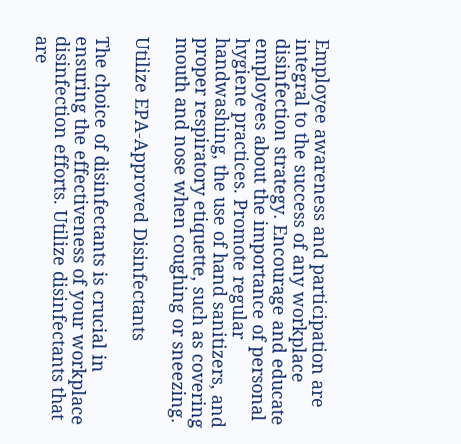Employee awareness and participation are integral to the success of any workplace disinfection strategy. Encourage and educate employees about the importance of personal hygiene practices. Promote regular handwashing, the use of hand sanitizers, and proper respiratory etiquette, such as covering mouth and nose when coughing or sneezing.

Utilize EPA-Approved Disinfectants

The choice of disinfectants is crucial in ensuring the effectiveness of your workplace disinfection efforts. Utilize disinfectants that are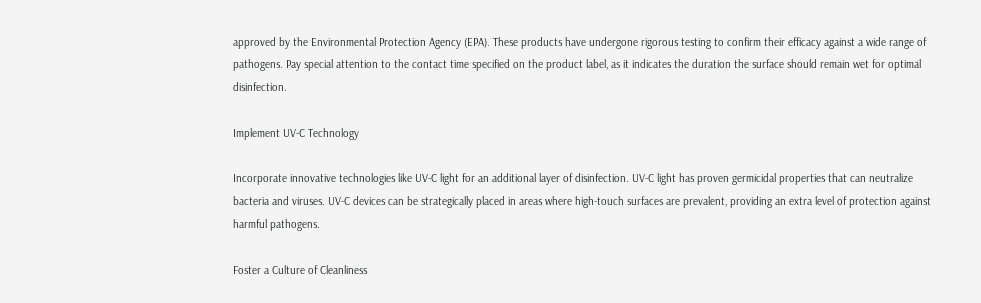approved by the Environmental Protection Agency (EPA). These products have undergone rigorous testing to confirm their efficacy against a wide range of pathogens. Pay special attention to the contact time specified on the product label, as it indicates the duration the surface should remain wet for optimal disinfection.

Implement UV-C Technology

Incorporate innovative technologies like UV-C light for an additional layer of disinfection. UV-C light has proven germicidal properties that can neutralize bacteria and viruses. UV-C devices can be strategically placed in areas where high-touch surfaces are prevalent, providing an extra level of protection against harmful pathogens.

Foster a Culture of Cleanliness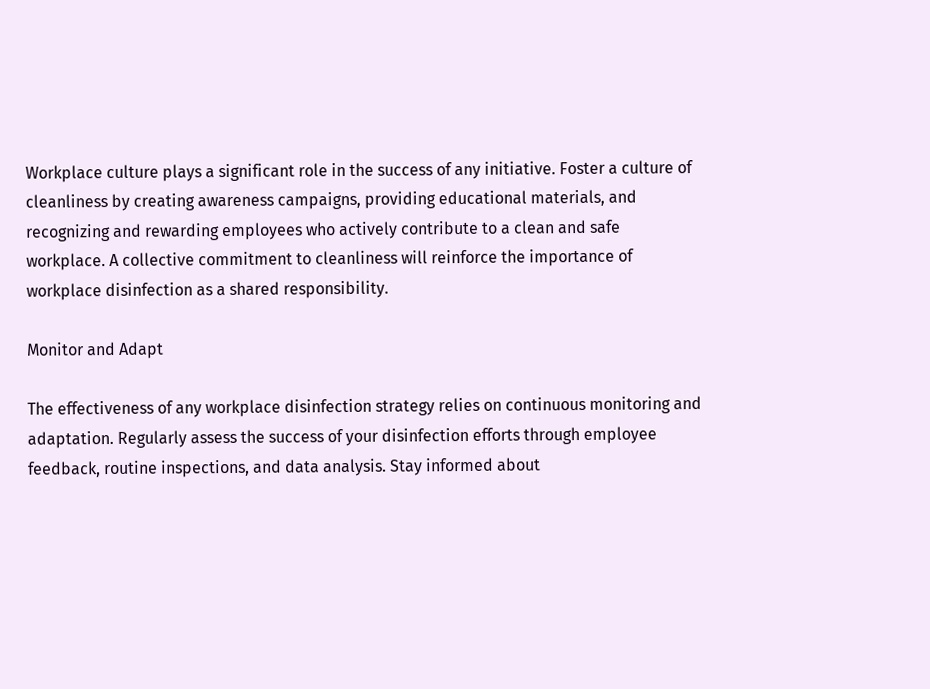Workplace culture plays a significant role in the success of any initiative. Foster a culture of cleanliness by creating awareness campaigns, providing educational materials, and recognizing and rewarding employees who actively contribute to a clean and safe workplace. A collective commitment to cleanliness will reinforce the importance of workplace disinfection as a shared responsibility.

Monitor and Adapt

The effectiveness of any workplace disinfection strategy relies on continuous monitoring and adaptation. Regularly assess the success of your disinfection efforts through employee feedback, routine inspections, and data analysis. Stay informed about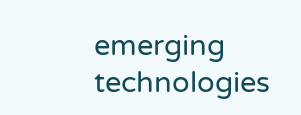emerging technologies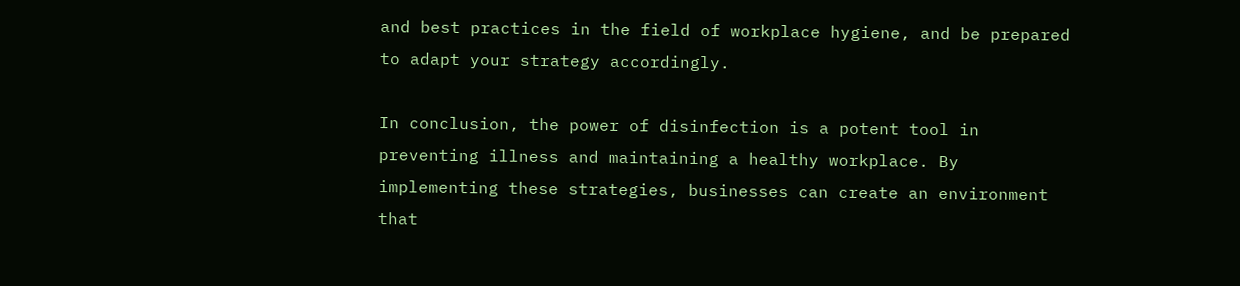and best practices in the field of workplace hygiene, and be prepared to adapt your strategy accordingly.

In conclusion, the power of disinfection is a potent tool in preventing illness and maintaining a healthy workplace. By implementing these strategies, businesses can create an environment that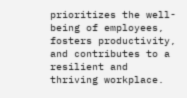prioritizes the well-being of employees, fosters productivity, and contributes to a resilient and thriving workplace.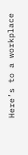Here’s to a workplace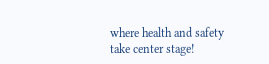where health and safety take center stage!